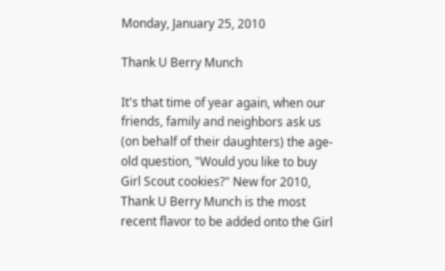Monday, January 25, 2010

Thank U Berry Munch

It's that time of year again, when our friends, family and neighbors ask us (on behalf of their daughters) the age-old question, "Would you like to buy Girl Scout cookies?" New for 2010, Thank U Berry Munch is the most recent flavor to be added onto the Girl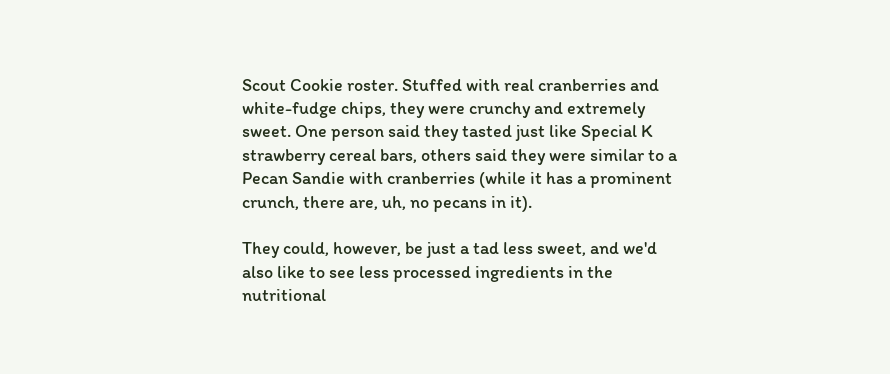Scout Cookie roster. Stuffed with real cranberries and white-fudge chips, they were crunchy and extremely sweet. One person said they tasted just like Special K strawberry cereal bars, others said they were similar to a Pecan Sandie with cranberries (while it has a prominent crunch, there are, uh, no pecans in it).

They could, however, be just a tad less sweet, and we'd also like to see less processed ingredients in the nutritional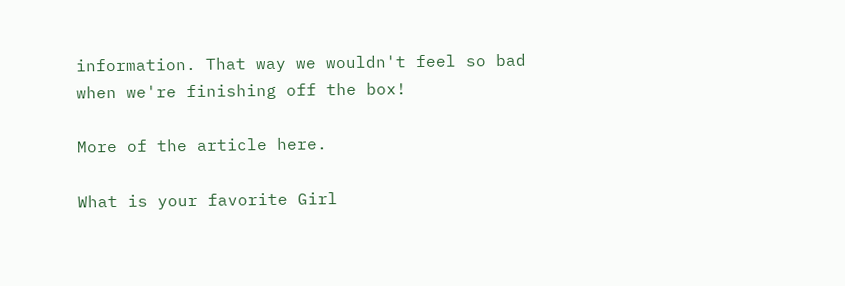information. That way we wouldn't feel so bad when we're finishing off the box!

More of the article here.

What is your favorite Girl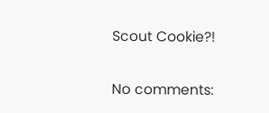Scout Cookie?!

No comments: